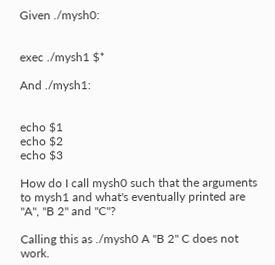Given ./mysh0:


exec ./mysh1 $*

And ./mysh1:


echo $1
echo $2
echo $3

How do I call mysh0 such that the arguments to mysh1 and what's eventually printed are "A", "B 2" and "C"?

Calling this as ./mysh0 A "B 2" C does not work.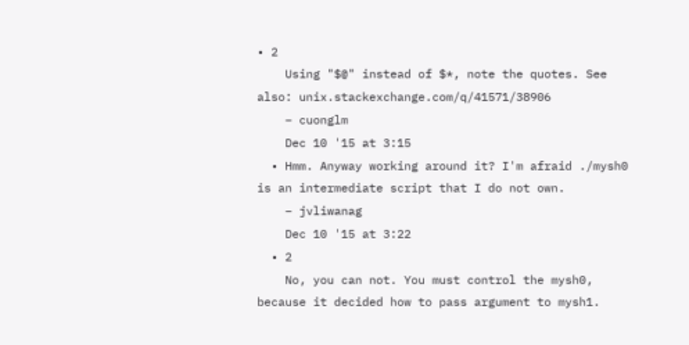• 2
    Using "$@" instead of $*, note the quotes. See also: unix.stackexchange.com/q/41571/38906
    – cuonglm
    Dec 10 '15 at 3:15
  • Hmm. Anyway working around it? I'm afraid ./mysh0 is an intermediate script that I do not own.
    – jvliwanag
    Dec 10 '15 at 3:22
  • 2
    No, you can not. You must control the mysh0, because it decided how to pass argument to mysh1.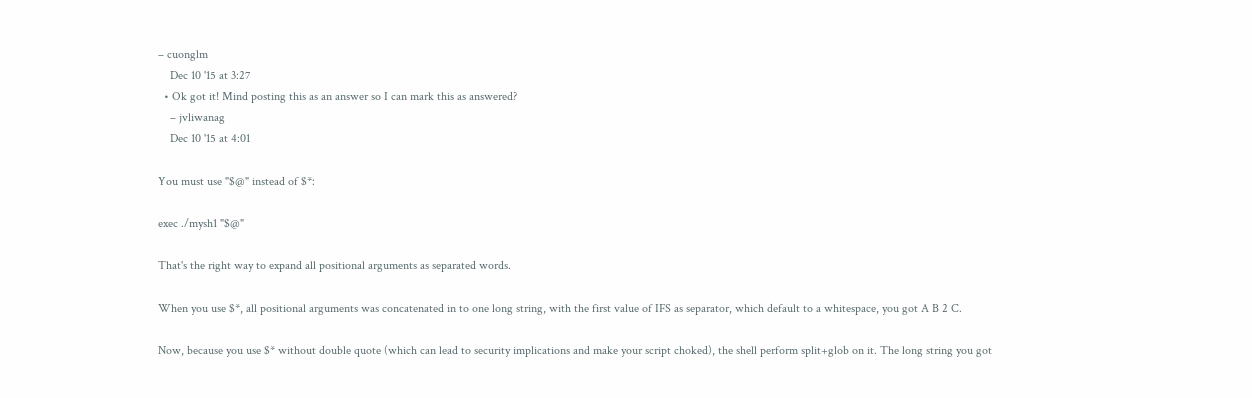– cuonglm
    Dec 10 '15 at 3:27
  • Ok got it! Mind posting this as an answer so I can mark this as answered?
    – jvliwanag
    Dec 10 '15 at 4:01

You must use "$@" instead of $*:

exec ./mysh1 "$@"

That's the right way to expand all positional arguments as separated words.

When you use $*, all positional arguments was concatenated in to one long string, with the first value of IFS as separator, which default to a whitespace, you got A B 2 C.

Now, because you use $* without double quote (which can lead to security implications and make your script choked), the shell perform split+glob on it. The long string you got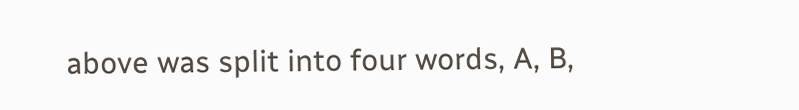above was split into four words, A, B,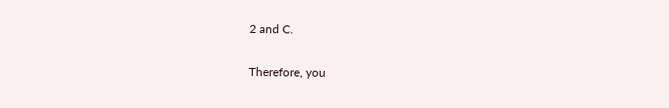2 and C.

Therefore, you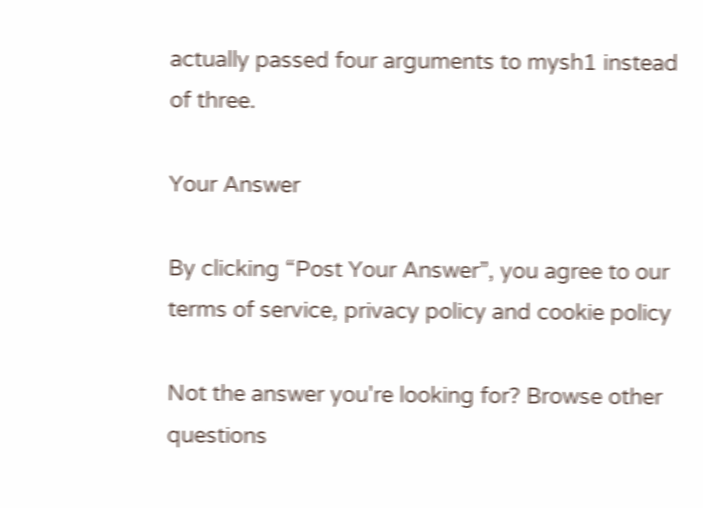actually passed four arguments to mysh1 instead of three.

Your Answer

By clicking “Post Your Answer”, you agree to our terms of service, privacy policy and cookie policy

Not the answer you're looking for? Browse other questions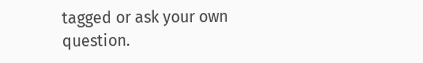tagged or ask your own question.